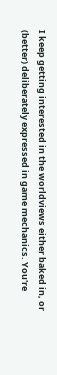I keep getting interested in the worldviews either baked in, or (better) deliberately expressed in game mechanics. You're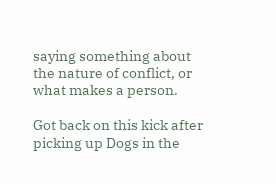saying something about the nature of conflict, or what makes a person.

Got back on this kick after picking up Dogs in the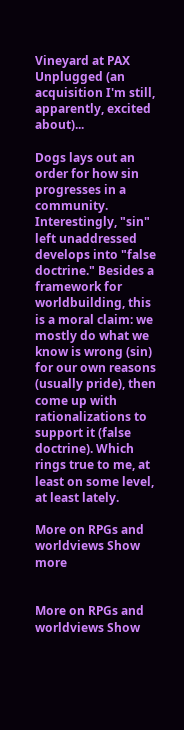Vineyard at PAX Unplugged (an acquisition I'm still, apparently, excited about)...

Dogs lays out an order for how sin progresses in a community. Interestingly, "sin" left unaddressed develops into "false doctrine." Besides a framework for worldbuilding, this is a moral claim: we mostly do what we know is wrong (sin) for our own reasons (usually pride), then come up with rationalizations to support it (false doctrine). Which rings true to me, at least on some level, at least lately.

More on RPGs and worldviews Show more


More on RPGs and worldviews Show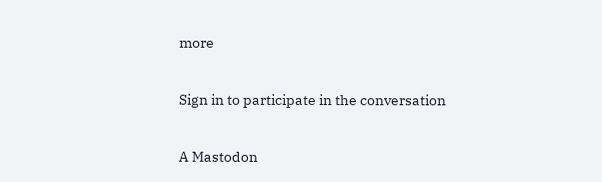more

Sign in to participate in the conversation

A Mastodon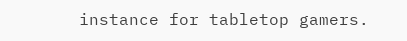instance for tabletop gamers.